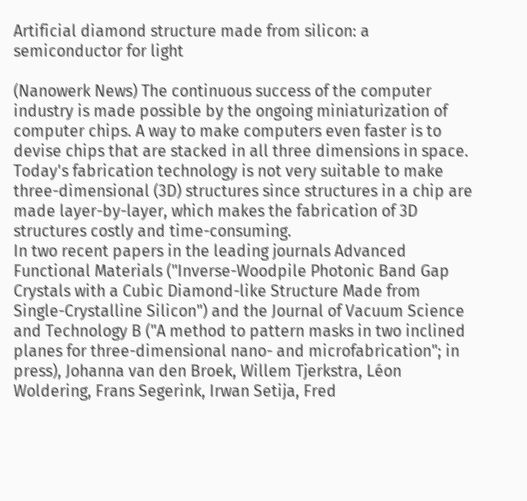Artificial diamond structure made from silicon: a semiconductor for light

(Nanowerk News) The continuous success of the computer industry is made possible by the ongoing miniaturization of computer chips. A way to make computers even faster is to devise chips that are stacked in all three dimensions in space. Today's fabrication technology is not very suitable to make three-dimensional (3D) structures since structures in a chip are made layer-by-layer, which makes the fabrication of 3D structures costly and time-consuming.
In two recent papers in the leading journals Advanced Functional Materials ("Inverse-Woodpile Photonic Band Gap Crystals with a Cubic Diamond-like Structure Made from Single-Crystalline Silicon") and the Journal of Vacuum Science and Technology B ("A method to pattern masks in two inclined planes for three-dimensional nano- and microfabrication"; in press), Johanna van den Broek, Willem Tjerkstra, Léon Woldering, Frans Segerink, Irwan Setija, Fred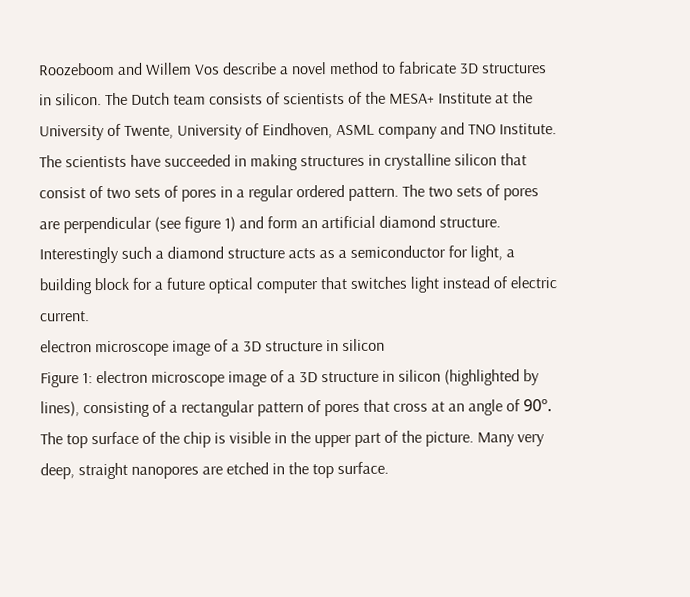Roozeboom and Willem Vos describe a novel method to fabricate 3D structures in silicon. The Dutch team consists of scientists of the MESA+ Institute at the University of Twente, University of Eindhoven, ASML company and TNO Institute. The scientists have succeeded in making structures in crystalline silicon that consist of two sets of pores in a regular ordered pattern. The two sets of pores are perpendicular (see figure 1) and form an artificial diamond structure. Interestingly such a diamond structure acts as a semiconductor for light, a building block for a future optical computer that switches light instead of electric current.
electron microscope image of a 3D structure in silicon
Figure 1: electron microscope image of a 3D structure in silicon (highlighted by lines), consisting of a rectangular pattern of pores that cross at an angle of 90º. The top surface of the chip is visible in the upper part of the picture. Many very deep, straight nanopores are etched in the top surface.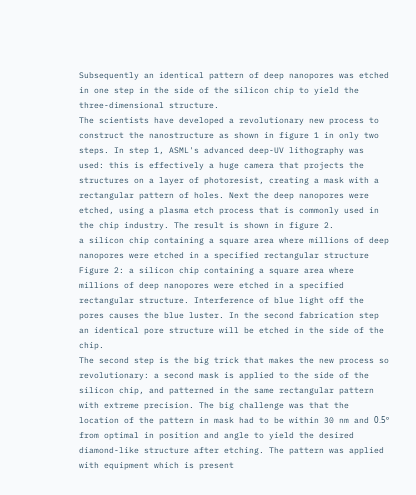Subsequently an identical pattern of deep nanopores was etched in one step in the side of the silicon chip to yield the three-dimensional structure.
The scientists have developed a revolutionary new process to construct the nanostructure as shown in figure 1 in only two steps. In step 1, ASML's advanced deep-UV lithography was used: this is effectively a huge camera that projects the structures on a layer of photoresist, creating a mask with a rectangular pattern of holes. Next the deep nanopores were etched, using a plasma etch process that is commonly used in the chip industry. The result is shown in figure 2.
a silicon chip containing a square area where millions of deep nanopores were etched in a specified rectangular structure
Figure 2: a silicon chip containing a square area where millions of deep nanopores were etched in a specified rectangular structure. Interference of blue light off the pores causes the blue luster. In the second fabrication step an identical pore structure will be etched in the side of the chip.
The second step is the big trick that makes the new process so revolutionary: a second mask is applied to the side of the silicon chip, and patterned in the same rectangular pattern with extreme precision. The big challenge was that the location of the pattern in mask had to be within 30 nm and 0.5º from optimal in position and angle to yield the desired diamond-like structure after etching. The pattern was applied with equipment which is present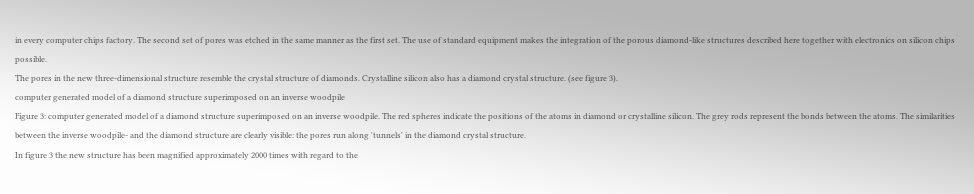in every computer chips factory. The second set of pores was etched in the same manner as the first set. The use of standard equipment makes the integration of the porous diamond-like structures described here together with electronics on silicon chips possible.
The pores in the new three-dimensional structure resemble the crystal structure of diamonds. Crystalline silicon also has a diamond crystal structure. (see figure 3).
computer generated model of a diamond structure superimposed on an inverse woodpile
Figure 3: computer generated model of a diamond structure superimposed on an inverse woodpile. The red spheres indicate the positions of the atoms in diamond or crystalline silicon. The grey rods represent the bonds between the atoms. The similarities between the inverse woodpile- and the diamond structure are clearly visible: the pores run along 'tunnels' in the diamond crystal structure.
In figure 3 the new structure has been magnified approximately 2000 times with regard to the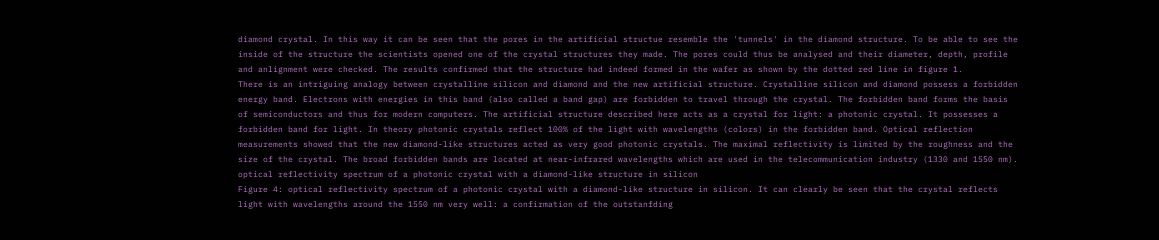diamond crystal. In this way it can be seen that the pores in the artificial structue resemble the 'tunnels' in the diamond structure. To be able to see the inside of the structure the scientists opened one of the crystal structures they made. The pores could thus be analysed and their diameter, depth, profile and anlignment were checked. The results confirmed that the structure had indeed formed in the wafer as shown by the dotted red line in figure 1.
There is an intriguing analogy between crystalline silicon and diamond and the new artificial structure. Crystalline silicon and diamond possess a forbidden energy band. Electrons with energies in this band (also called a band gap) are forbidden to travel through the crystal. The forbidden band forms the basis of semiconductors and thus for modern computers. The artificial structure described here acts as a crystal for light: a photonic crystal. It possesses a forbidden band for light. In theory photonic crystals reflect 100% of the light with wavelengths (colors) in the forbidden band. Optical reflection measurements showed that the new diamond-like structures acted as very good photonic crystals. The maximal reflectivity is limited by the roughness and the size of the crystal. The broad forbidden bands are located at near-infrared wavelengths which are used in the telecommunication industry (1330 and 1550 nm).
optical reflectivity spectrum of a photonic crystal with a diamond-like structure in silicon
Figure 4: optical reflectivity spectrum of a photonic crystal with a diamond-like structure in silicon. It can clearly be seen that the crystal reflects light with wavelengths around the 1550 nm very well: a confirmation of the outstanfding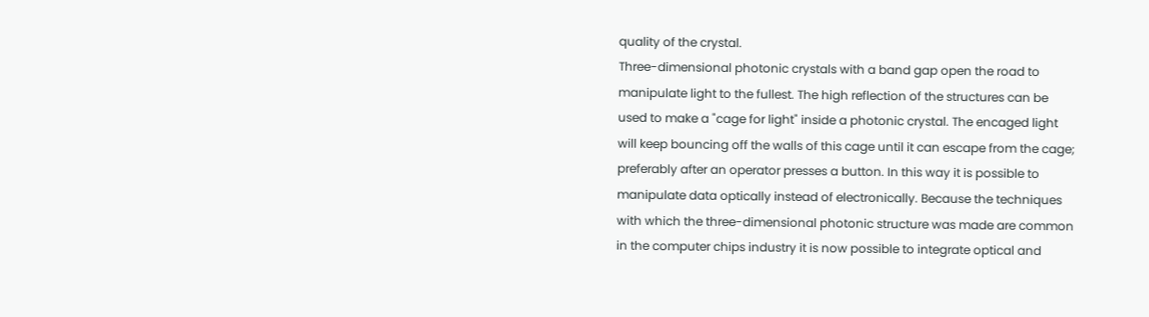quality of the crystal.
Three-dimensional photonic crystals with a band gap open the road to manipulate light to the fullest. The high reflection of the structures can be used to make a "cage for light" inside a photonic crystal. The encaged light will keep bouncing off the walls of this cage until it can escape from the cage; preferably after an operator presses a button. In this way it is possible to manipulate data optically instead of electronically. Because the techniques with which the three-dimensional photonic structure was made are common in the computer chips industry it is now possible to integrate optical and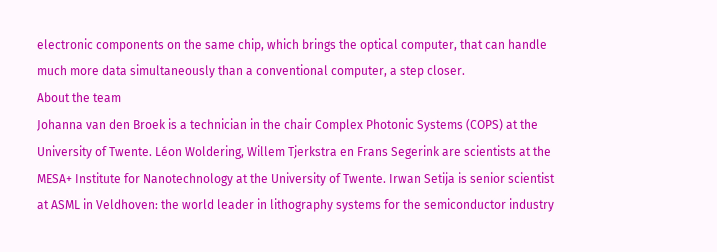electronic components on the same chip, which brings the optical computer, that can handle much more data simultaneously than a conventional computer, a step closer.
About the team
Johanna van den Broek is a technician in the chair Complex Photonic Systems (COPS) at the University of Twente. Léon Woldering, Willem Tjerkstra en Frans Segerink are scientists at the MESA+ Institute for Nanotechnology at the University of Twente. Irwan Setija is senior scientist at ASML in Veldhoven: the world leader in lithography systems for the semiconductor industry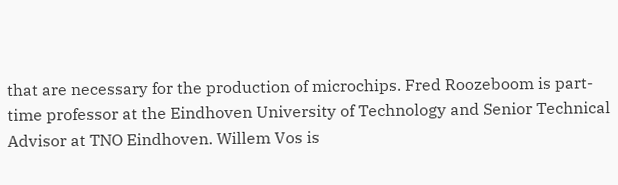that are necessary for the production of microchips. Fred Roozeboom is part-time professor at the Eindhoven University of Technology and Senior Technical Advisor at TNO Eindhoven. Willem Vos is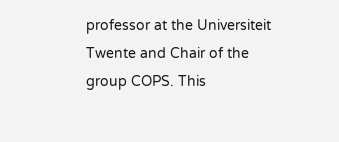professor at the Universiteit Twente and Chair of the group COPS. This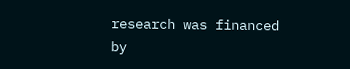research was financed by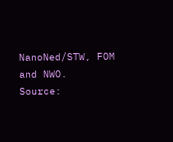NanoNed/STW, FOM and NWO.
Source: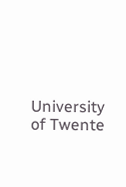University of Twente